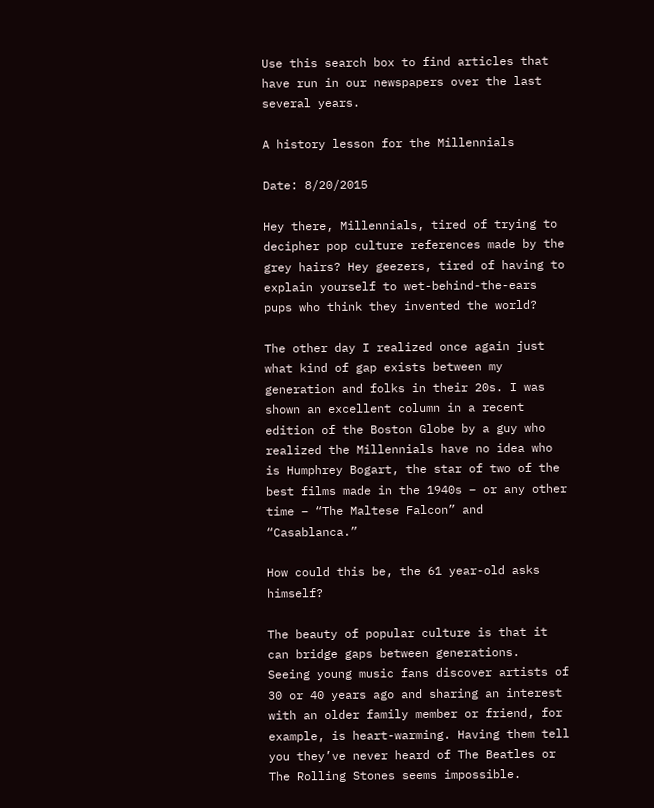Use this search box to find articles that have run in our newspapers over the last several years.

A history lesson for the Millennials

Date: 8/20/2015

Hey there, Millennials, tired of trying to decipher pop culture references made by the grey hairs? Hey geezers, tired of having to explain yourself to wet-behind-the-ears pups who think they invented the world?

The other day I realized once again just what kind of gap exists between my generation and folks in their 20s. I was shown an excellent column in a recent edition of the Boston Globe by a guy who realized the Millennials have no idea who is Humphrey Bogart, the star of two of the best films made in the 1940s – or any other time – “The Maltese Falcon” and “Casablanca.”

How could this be, the 61 year-old asks himself?

The beauty of popular culture is that it can bridge gaps between generations.  Seeing young music fans discover artists of 30 or 40 years ago and sharing an interest with an older family member or friend, for example, is heart-warming. Having them tell you they’ve never heard of The Beatles or The Rolling Stones seems impossible.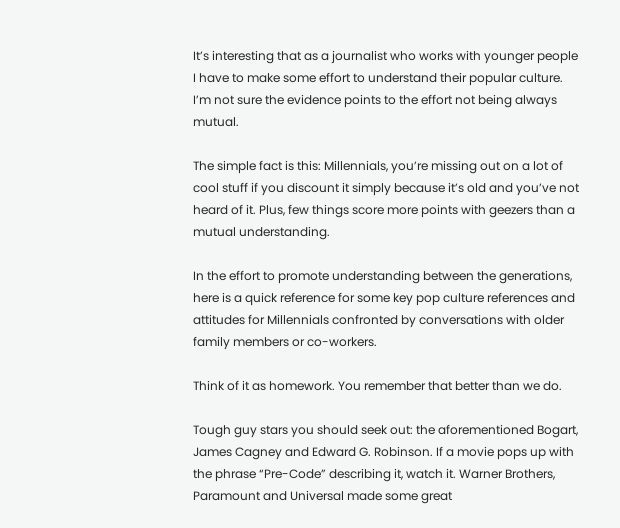It’s interesting that as a journalist who works with younger people I have to make some effort to understand their popular culture. I’m not sure the evidence points to the effort not being always mutual.

The simple fact is this: Millennials, you’re missing out on a lot of cool stuff if you discount it simply because it’s old and you’ve not heard of it. Plus, few things score more points with geezers than a mutual understanding.

In the effort to promote understanding between the generations, here is a quick reference for some key pop culture references and attitudes for Millennials confronted by conversations with older family members or co-workers.

Think of it as homework. You remember that better than we do.

Tough guy stars you should seek out: the aforementioned Bogart, James Cagney and Edward G. Robinson. If a movie pops up with the phrase “Pre-Code” describing it, watch it. Warner Brothers, Paramount and Universal made some great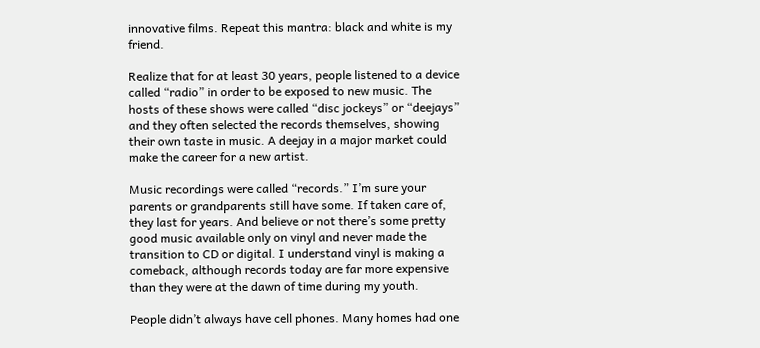innovative films. Repeat this mantra: black and white is my friend.

Realize that for at least 30 years, people listened to a device called “radio” in order to be exposed to new music. The hosts of these shows were called “disc jockeys” or “deejays” and they often selected the records themselves, showing their own taste in music. A deejay in a major market could make the career for a new artist.

Music recordings were called “records.” I’m sure your parents or grandparents still have some. If taken care of, they last for years. And believe or not there’s some pretty good music available only on vinyl and never made the transition to CD or digital. I understand vinyl is making a comeback, although records today are far more expensive than they were at the dawn of time during my youth.

People didn’t always have cell phones. Many homes had one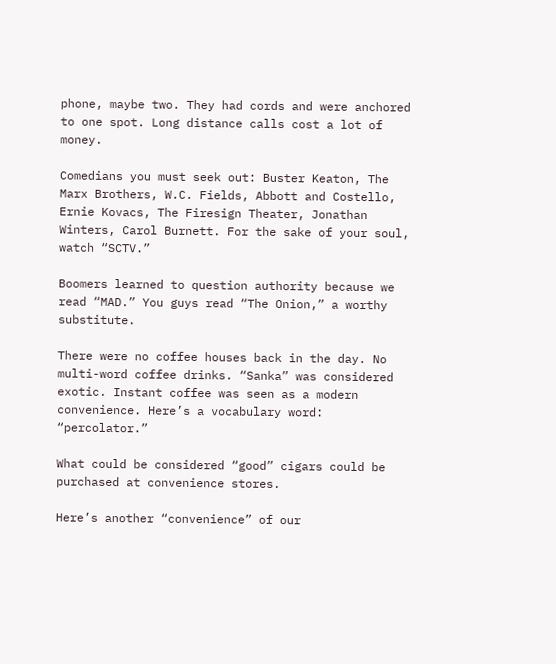phone, maybe two. They had cords and were anchored to one spot. Long distance calls cost a lot of money.

Comedians you must seek out: Buster Keaton, The Marx Brothers, W.C. Fields, Abbott and Costello, Ernie Kovacs, The Firesign Theater, Jonathan Winters, Carol Burnett. For the sake of your soul, watch “SCTV.”

Boomers learned to question authority because we read “MAD.” You guys read “The Onion,” a worthy substitute.

There were no coffee houses back in the day. No multi-word coffee drinks. “Sanka” was considered exotic. Instant coffee was seen as a modern convenience. Here’s a vocabulary word: “percolator.”

What could be considered “good” cigars could be purchased at convenience stores.

Here’s another “convenience” of our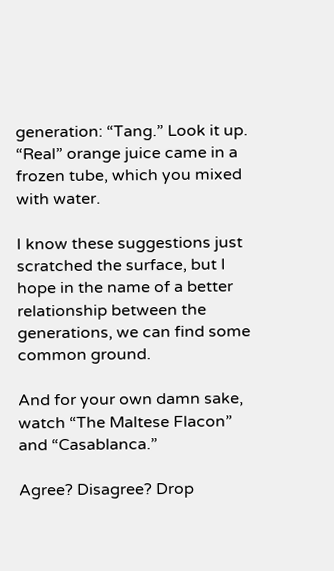generation: “Tang.” Look it up. “Real” orange juice came in a frozen tube, which you mixed with water.

I know these suggestions just scratched the surface, but I hope in the name of a better relationship between the generations, we can find some common ground.

And for your own damn sake, watch “The Maltese Flacon” and “Casablanca.”

Agree? Disagree? Drop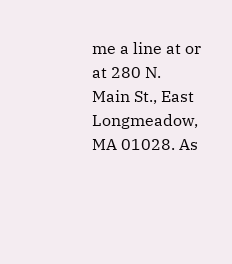me a line at or at 280 N. Main St., East Longmeadow, MA 01028. As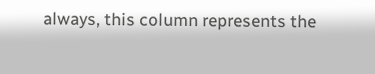always, this column represents the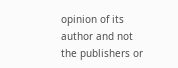opinion of its author and not the publishers or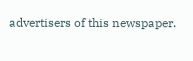advertisers of this newspaper.